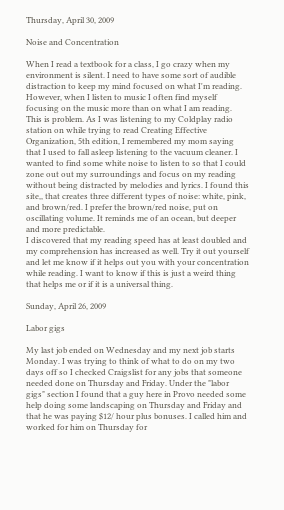Thursday, April 30, 2009

Noise and Concentration

When I read a textbook for a class, I go crazy when my environment is silent. I need to have some sort of audible distraction to keep my mind focused on what I'm reading. However, when I listen to music I often find myself focusing on the music more than on what I am reading. This is problem. As I was listening to my Coldplay radio station on while trying to read Creating Effective Organization, 5th edition, I remembered my mom saying that I used to fall asleep listening to the vacuum cleaner. I wanted to find some white noise to listen to so that I could zone out out my surroundings and focus on my reading without being distracted by melodies and lyrics. I found this site,, that creates three different types of noise: white, pink, and brown/red. I prefer the brown/red noise, put on oscillating volume. It reminds me of an ocean, but deeper and more predictable.
I discovered that my reading speed has at least doubled and my comprehension has increased as well. Try it out yourself and let me know if it helps out you with your concentration while reading. I want to know if this is just a weird thing that helps me or if it is a universal thing.

Sunday, April 26, 2009

Labor gigs

My last job ended on Wednesday and my next job starts Monday. I was trying to think of what to do on my two days off so I checked Craigslist for any jobs that someone needed done on Thursday and Friday. Under the "labor gigs" section I found that a guy here in Provo needed some help doing some landscaping on Thursday and Friday and that he was paying $12/ hour plus bonuses. I called him and worked for him on Thursday for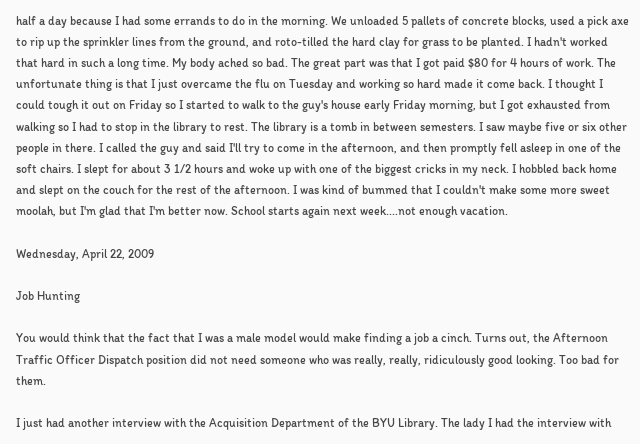half a day because I had some errands to do in the morning. We unloaded 5 pallets of concrete blocks, used a pick axe to rip up the sprinkler lines from the ground, and roto-tilled the hard clay for grass to be planted. I hadn't worked that hard in such a long time. My body ached so bad. The great part was that I got paid $80 for 4 hours of work. The unfortunate thing is that I just overcame the flu on Tuesday and working so hard made it come back. I thought I could tough it out on Friday so I started to walk to the guy's house early Friday morning, but I got exhausted from walking so I had to stop in the library to rest. The library is a tomb in between semesters. I saw maybe five or six other people in there. I called the guy and said I'll try to come in the afternoon, and then promptly fell asleep in one of the soft chairs. I slept for about 3 1/2 hours and woke up with one of the biggest cricks in my neck. I hobbled back home and slept on the couch for the rest of the afternoon. I was kind of bummed that I couldn't make some more sweet moolah, but I'm glad that I'm better now. School starts again next week....not enough vacation.

Wednesday, April 22, 2009

Job Hunting

You would think that the fact that I was a male model would make finding a job a cinch. Turns out, the Afternoon Traffic Officer Dispatch position did not need someone who was really, really, ridiculously good looking. Too bad for them.

I just had another interview with the Acquisition Department of the BYU Library. The lady I had the interview with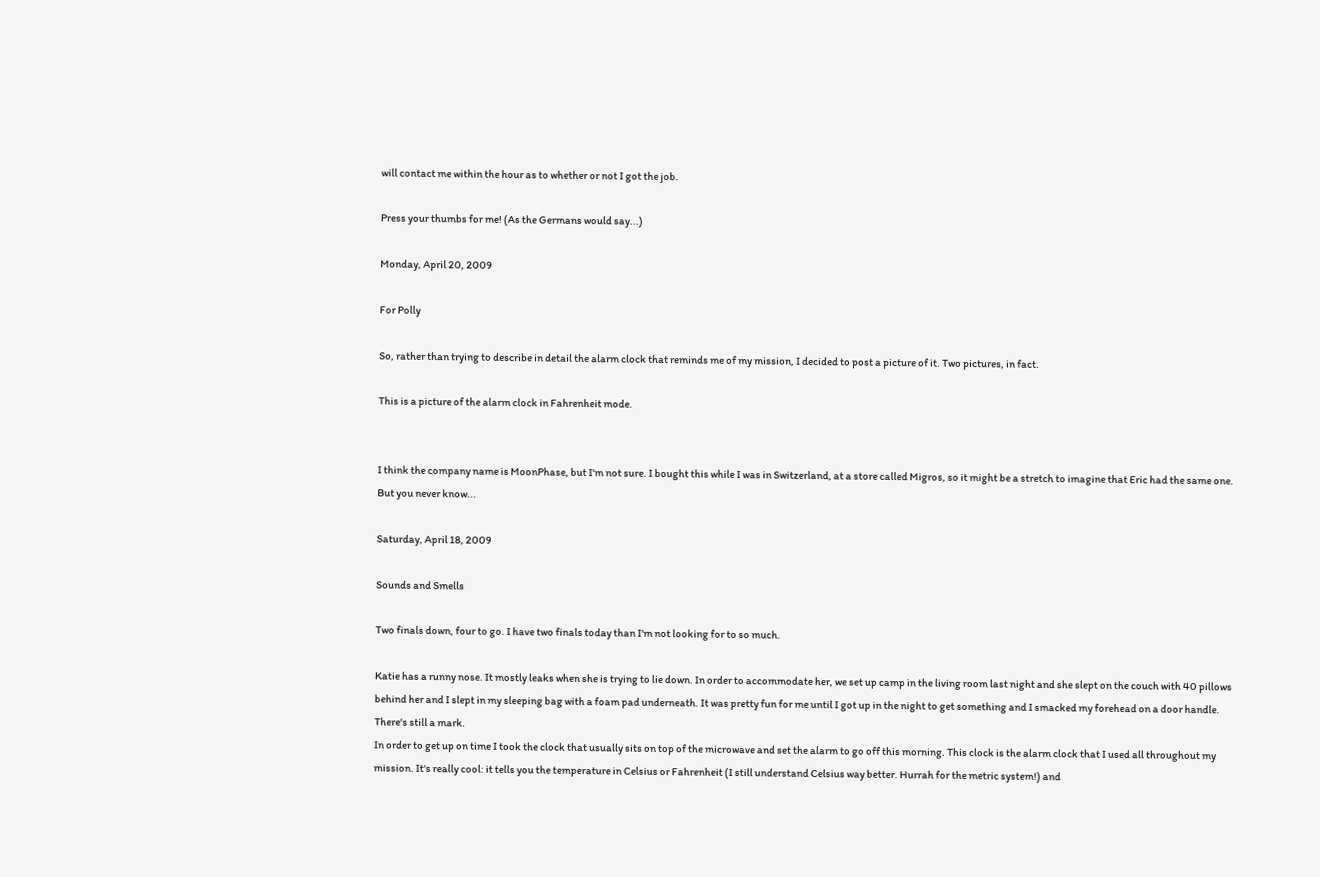will contact me within the hour as to whether or not I got the job.

Press your thumbs for me! (As the Germans would say...)

Monday, April 20, 2009

For Polly

So, rather than trying to describe in detail the alarm clock that reminds me of my mission, I decided to post a picture of it. Two pictures, in fact.

This is a picture of the alarm clock in Fahrenheit mode.


I think the company name is MoonPhase, but I'm not sure. I bought this while I was in Switzerland, at a store called Migros, so it might be a stretch to imagine that Eric had the same one. But you never know...

Saturday, April 18, 2009

Sounds and Smells

Two finals down, four to go. I have two finals today than I'm not looking for to so much.

Katie has a runny nose. It mostly leaks when she is trying to lie down. In order to accommodate her, we set up camp in the living room last night and she slept on the couch with 40 pillows behind her and I slept in my sleeping bag with a foam pad underneath. It was pretty fun for me until I got up in the night to get something and I smacked my forehead on a door handle. There's still a mark.
In order to get up on time I took the clock that usually sits on top of the microwave and set the alarm to go off this morning. This clock is the alarm clock that I used all throughout my mission. It's really cool: it tells you the temperature in Celsius or Fahrenheit (I still understand Celsius way better. Hurrah for the metric system!) and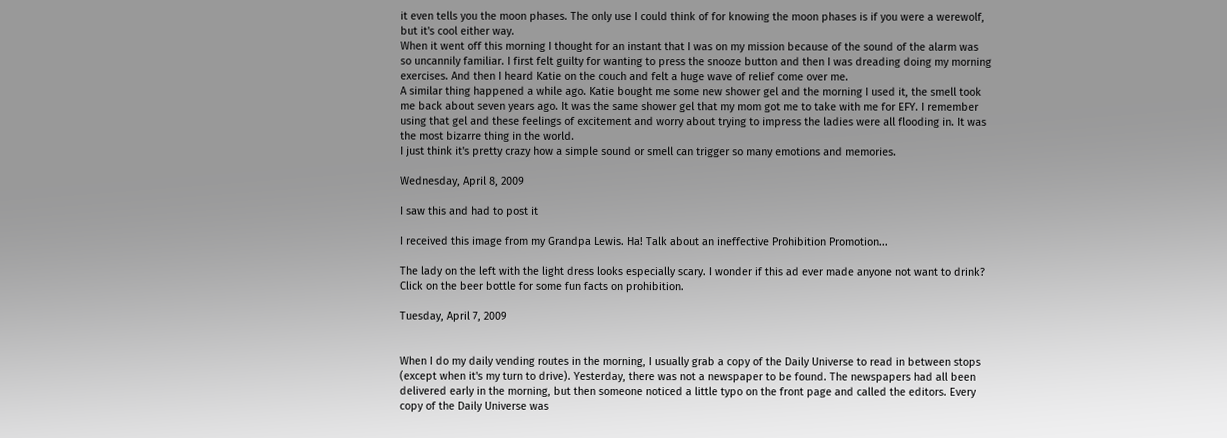it even tells you the moon phases. The only use I could think of for knowing the moon phases is if you were a werewolf, but it's cool either way.
When it went off this morning I thought for an instant that I was on my mission because of the sound of the alarm was so uncannily familiar. I first felt guilty for wanting to press the snooze button and then I was dreading doing my morning exercises. And then I heard Katie on the couch and felt a huge wave of relief come over me.
A similar thing happened a while ago. Katie bought me some new shower gel and the morning I used it, the smell took me back about seven years ago. It was the same shower gel that my mom got me to take with me for EFY. I remember using that gel and these feelings of excitement and worry about trying to impress the ladies were all flooding in. It was the most bizarre thing in the world.
I just think it's pretty crazy how a simple sound or smell can trigger so many emotions and memories.

Wednesday, April 8, 2009

I saw this and had to post it

I received this image from my Grandpa Lewis. Ha! Talk about an ineffective Prohibition Promotion...

The lady on the left with the light dress looks especially scary. I wonder if this ad ever made anyone not want to drink?
Click on the beer bottle for some fun facts on prohibition.

Tuesday, April 7, 2009


When I do my daily vending routes in the morning, I usually grab a copy of the Daily Universe to read in between stops (except when it's my turn to drive). Yesterday, there was not a newspaper to be found. The newspapers had all been delivered early in the morning, but then someone noticed a little typo on the front page and called the editors. Every copy of the Daily Universe was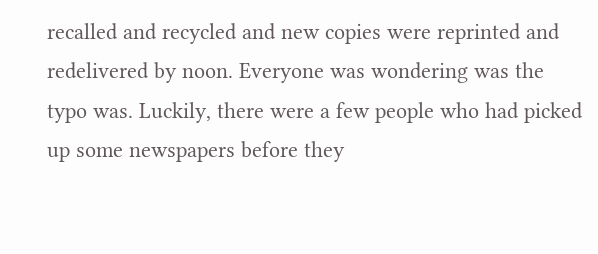recalled and recycled and new copies were reprinted and redelivered by noon. Everyone was wondering was the typo was. Luckily, there were a few people who had picked up some newspapers before they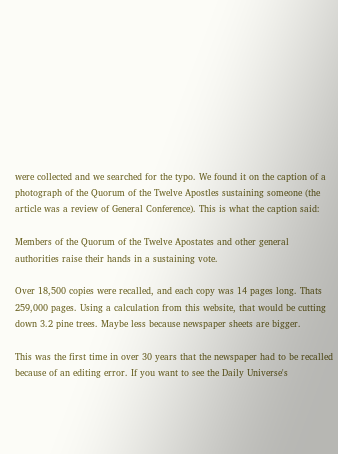were collected and we searched for the typo. We found it on the caption of a photograph of the Quorum of the Twelve Apostles sustaining someone (the article was a review of General Conference). This is what the caption said:

Members of the Quorum of the Twelve Apostates and other general authorities raise their hands in a sustaining vote.

Over 18,500 copies were recalled, and each copy was 14 pages long. Thats 259,000 pages. Using a calculation from this website, that would be cutting down 3.2 pine trees. Maybe less because newspaper sheets are bigger.

This was the first time in over 30 years that the newspaper had to be recalled because of an editing error. If you want to see the Daily Universe's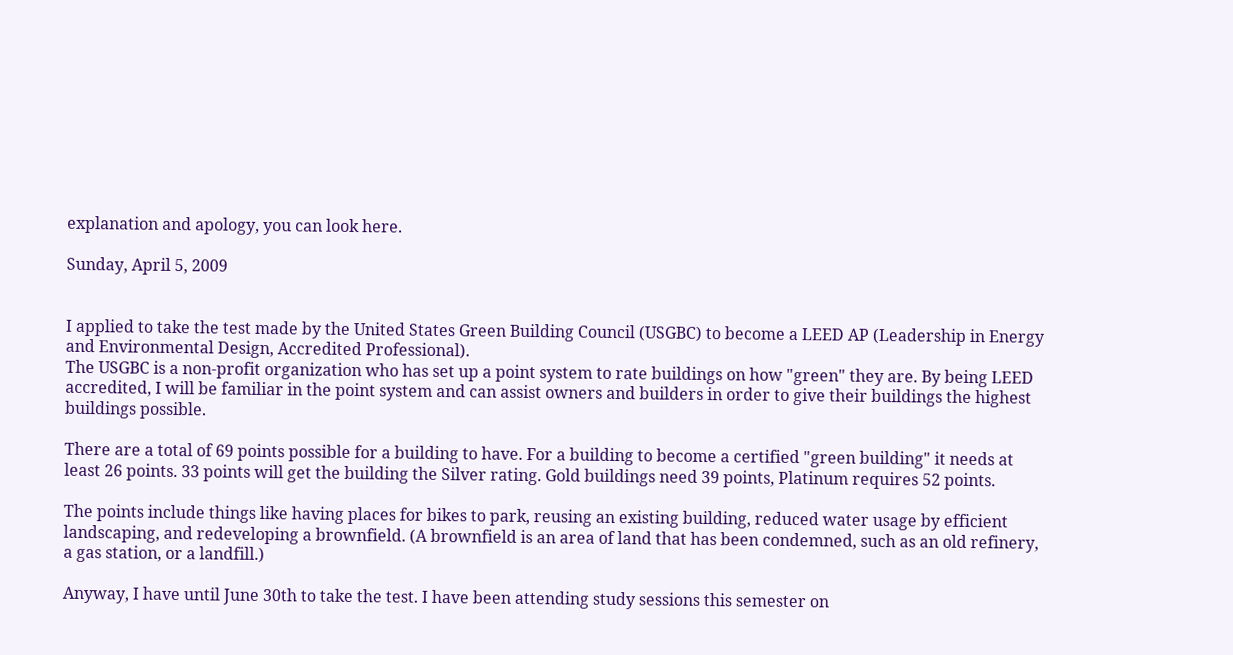explanation and apology, you can look here.

Sunday, April 5, 2009


I applied to take the test made by the United States Green Building Council (USGBC) to become a LEED AP (Leadership in Energy and Environmental Design, Accredited Professional).
The USGBC is a non-profit organization who has set up a point system to rate buildings on how "green" they are. By being LEED accredited, I will be familiar in the point system and can assist owners and builders in order to give their buildings the highest buildings possible.

There are a total of 69 points possible for a building to have. For a building to become a certified "green building" it needs at least 26 points. 33 points will get the building the Silver rating. Gold buildings need 39 points, Platinum requires 52 points.

The points include things like having places for bikes to park, reusing an existing building, reduced water usage by efficient landscaping, and redeveloping a brownfield. (A brownfield is an area of land that has been condemned, such as an old refinery, a gas station, or a landfill.)

Anyway, I have until June 30th to take the test. I have been attending study sessions this semester on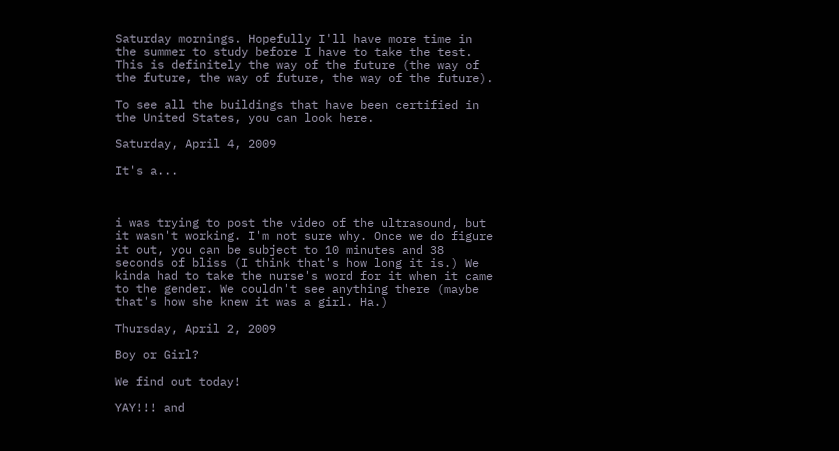Saturday mornings. Hopefully I'll have more time in the summer to study before I have to take the test. This is definitely the way of the future (the way of the future, the way of future, the way of the future).

To see all the buildings that have been certified in the United States, you can look here.

Saturday, April 4, 2009

It's a...



i was trying to post the video of the ultrasound, but it wasn't working. I'm not sure why. Once we do figure it out, you can be subject to 10 minutes and 38 seconds of bliss (I think that's how long it is.) We kinda had to take the nurse's word for it when it came to the gender. We couldn't see anything there (maybe that's how she knew it was a girl. Ha.)

Thursday, April 2, 2009

Boy or Girl?

We find out today!

YAY!!! and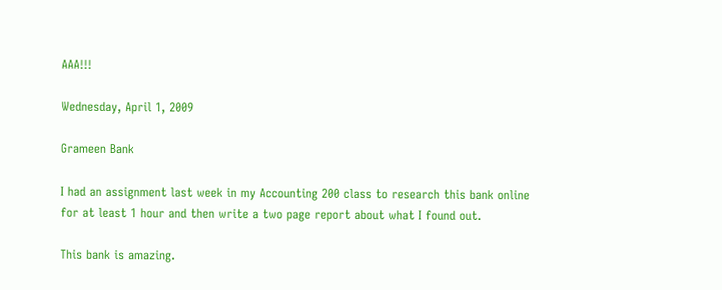AAA!!!

Wednesday, April 1, 2009

Grameen Bank

I had an assignment last week in my Accounting 200 class to research this bank online for at least 1 hour and then write a two page report about what I found out.

This bank is amazing.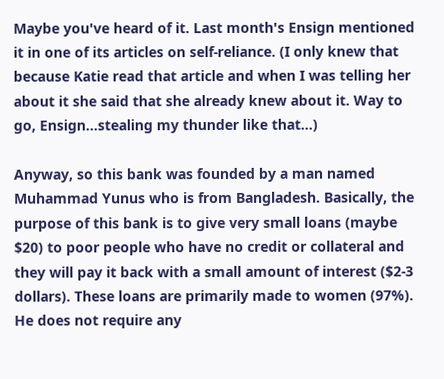Maybe you've heard of it. Last month's Ensign mentioned it in one of its articles on self-reliance. (I only knew that because Katie read that article and when I was telling her about it she said that she already knew about it. Way to go, Ensign...stealing my thunder like that...)

Anyway, so this bank was founded by a man named Muhammad Yunus who is from Bangladesh. Basically, the purpose of this bank is to give very small loans (maybe $20) to poor people who have no credit or collateral and they will pay it back with a small amount of interest ($2-3 dollars). These loans are primarily made to women (97%). He does not require any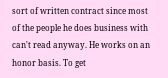sort of written contract since most of the people he does business with can't read anyway. He works on an honor basis. To get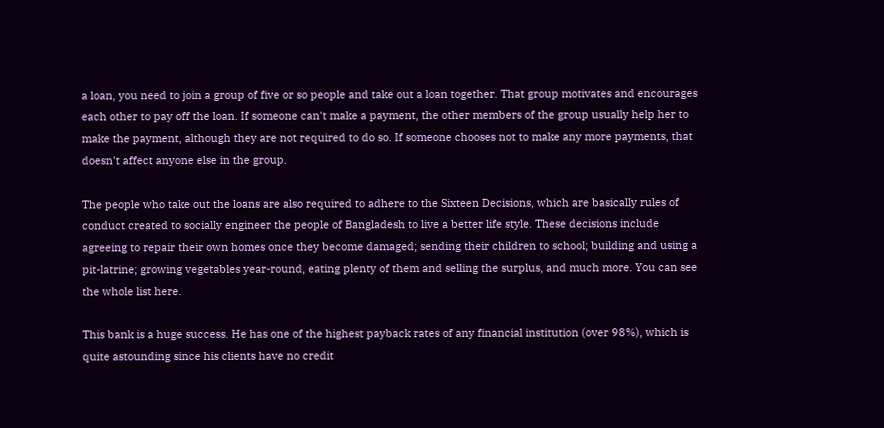a loan, you need to join a group of five or so people and take out a loan together. That group motivates and encourages each other to pay off the loan. If someone can't make a payment, the other members of the group usually help her to make the payment, although they are not required to do so. If someone chooses not to make any more payments, that doesn't affect anyone else in the group.

The people who take out the loans are also required to adhere to the Sixteen Decisions, which are basically rules of conduct created to socially engineer the people of Bangladesh to live a better life style. These decisions include agreeing to repair their own homes once they become damaged; sending their children to school; building and using a pit-latrine; growing vegetables year-round, eating plenty of them and selling the surplus, and much more. You can see the whole list here.

This bank is a huge success. He has one of the highest payback rates of any financial institution (over 98%), which is quite astounding since his clients have no credit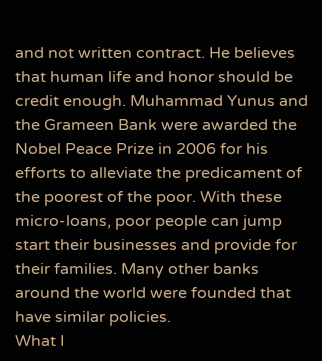and not written contract. He believes that human life and honor should be credit enough. Muhammad Yunus and the Grameen Bank were awarded the Nobel Peace Prize in 2006 for his efforts to alleviate the predicament of the poorest of the poor. With these micro-loans, poor people can jump start their businesses and provide for their families. Many other banks around the world were founded that have similar policies.
What I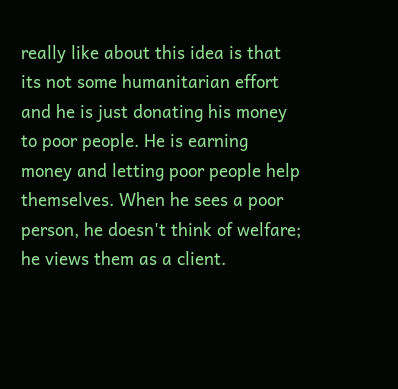really like about this idea is that its not some humanitarian effort and he is just donating his money to poor people. He is earning money and letting poor people help themselves. When he sees a poor person, he doesn't think of welfare; he views them as a client.